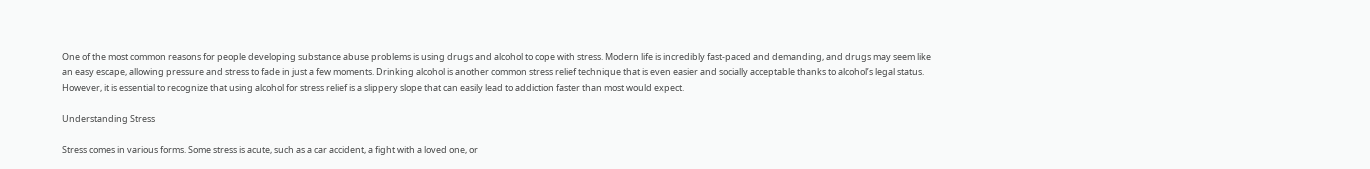One of the most common reasons for people developing substance abuse problems is using drugs and alcohol to cope with stress. Modern life is incredibly fast-paced and demanding, and drugs may seem like an easy escape, allowing pressure and stress to fade in just a few moments. Drinking alcohol is another common stress relief technique that is even easier and socially acceptable thanks to alcohol’s legal status. However, it is essential to recognize that using alcohol for stress relief is a slippery slope that can easily lead to addiction faster than most would expect.

Understanding Stress

Stress comes in various forms. Some stress is acute, such as a car accident, a fight with a loved one, or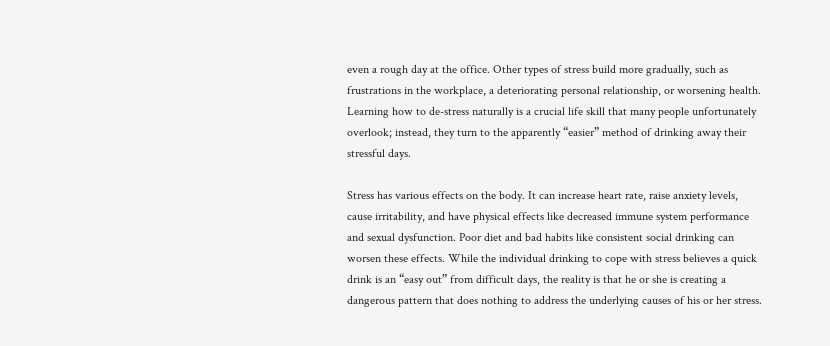even a rough day at the office. Other types of stress build more gradually, such as frustrations in the workplace, a deteriorating personal relationship, or worsening health. Learning how to de-stress naturally is a crucial life skill that many people unfortunately overlook; instead, they turn to the apparently “easier” method of drinking away their stressful days.

Stress has various effects on the body. It can increase heart rate, raise anxiety levels, cause irritability, and have physical effects like decreased immune system performance and sexual dysfunction. Poor diet and bad habits like consistent social drinking can worsen these effects. While the individual drinking to cope with stress believes a quick drink is an “easy out” from difficult days, the reality is that he or she is creating a dangerous pattern that does nothing to address the underlying causes of his or her stress.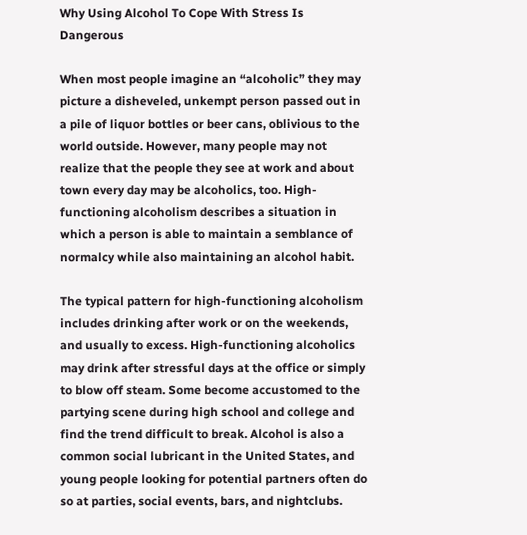Why Using Alcohol To Cope With Stress Is Dangerous

When most people imagine an “alcoholic” they may picture a disheveled, unkempt person passed out in a pile of liquor bottles or beer cans, oblivious to the world outside. However, many people may not realize that the people they see at work and about town every day may be alcoholics, too. High-functioning alcoholism describes a situation in which a person is able to maintain a semblance of normalcy while also maintaining an alcohol habit.

The typical pattern for high-functioning alcoholism includes drinking after work or on the weekends, and usually to excess. High-functioning alcoholics may drink after stressful days at the office or simply to blow off steam. Some become accustomed to the partying scene during high school and college and find the trend difficult to break. Alcohol is also a common social lubricant in the United States, and young people looking for potential partners often do so at parties, social events, bars, and nightclubs.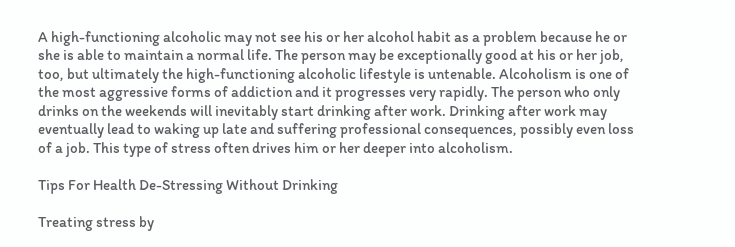A high-functioning alcoholic may not see his or her alcohol habit as a problem because he or she is able to maintain a normal life. The person may be exceptionally good at his or her job, too, but ultimately the high-functioning alcoholic lifestyle is untenable. Alcoholism is one of the most aggressive forms of addiction and it progresses very rapidly. The person who only drinks on the weekends will inevitably start drinking after work. Drinking after work may eventually lead to waking up late and suffering professional consequences, possibly even loss of a job. This type of stress often drives him or her deeper into alcoholism.

Tips For Health De-Stressing Without Drinking

Treating stress by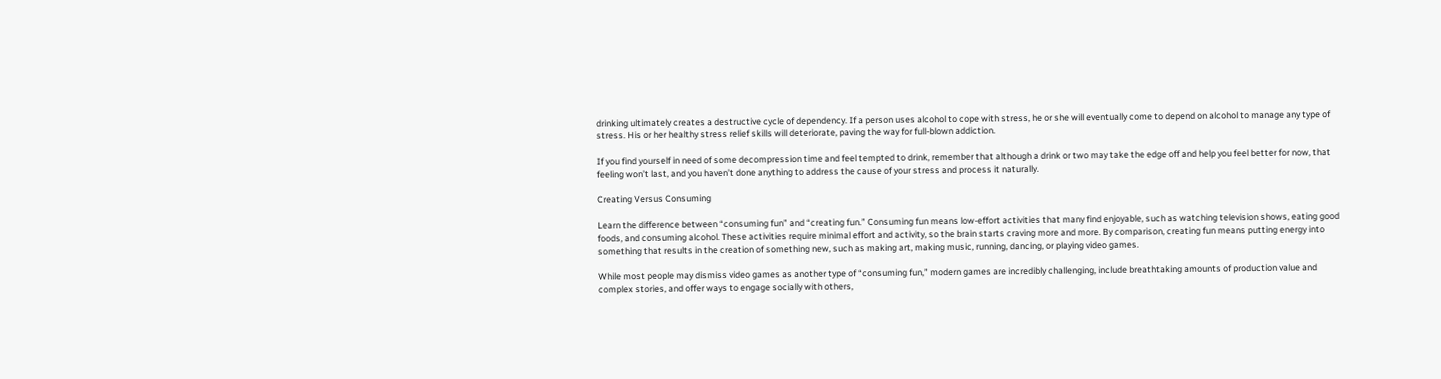drinking ultimately creates a destructive cycle of dependency. If a person uses alcohol to cope with stress, he or she will eventually come to depend on alcohol to manage any type of stress. His or her healthy stress relief skills will deteriorate, paving the way for full-blown addiction.

If you find yourself in need of some decompression time and feel tempted to drink, remember that although a drink or two may take the edge off and help you feel better for now, that feeling won’t last, and you haven’t done anything to address the cause of your stress and process it naturally.

Creating Versus Consuming

Learn the difference between “consuming fun” and “creating fun.” Consuming fun means low-effort activities that many find enjoyable, such as watching television shows, eating good foods, and consuming alcohol. These activities require minimal effort and activity, so the brain starts craving more and more. By comparison, creating fun means putting energy into something that results in the creation of something new, such as making art, making music, running, dancing, or playing video games.

While most people may dismiss video games as another type of “consuming fun,” modern games are incredibly challenging, include breathtaking amounts of production value and complex stories, and offer ways to engage socially with others,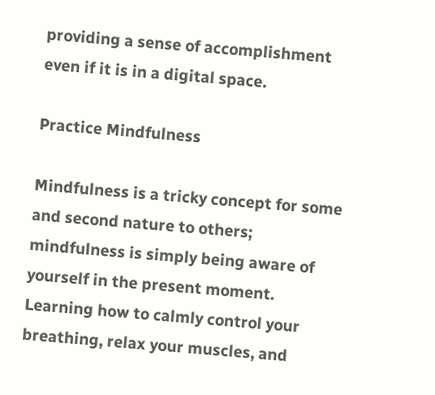providing a sense of accomplishment even if it is in a digital space.

Practice Mindfulness

Mindfulness is a tricky concept for some and second nature to others; mindfulness is simply being aware of yourself in the present moment. Learning how to calmly control your breathing, relax your muscles, and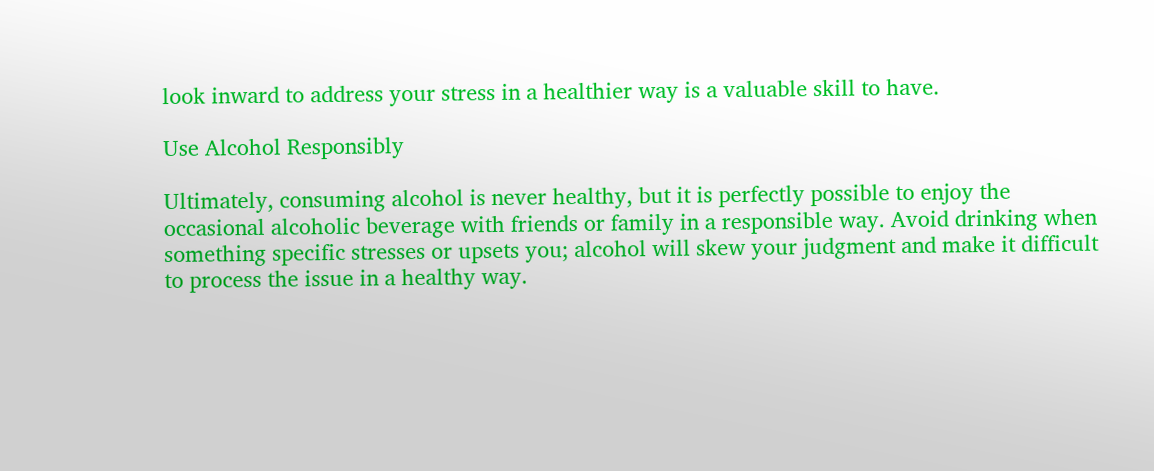look inward to address your stress in a healthier way is a valuable skill to have.

Use Alcohol Responsibly

Ultimately, consuming alcohol is never healthy, but it is perfectly possible to enjoy the occasional alcoholic beverage with friends or family in a responsible way. Avoid drinking when something specific stresses or upsets you; alcohol will skew your judgment and make it difficult to process the issue in a healthy way.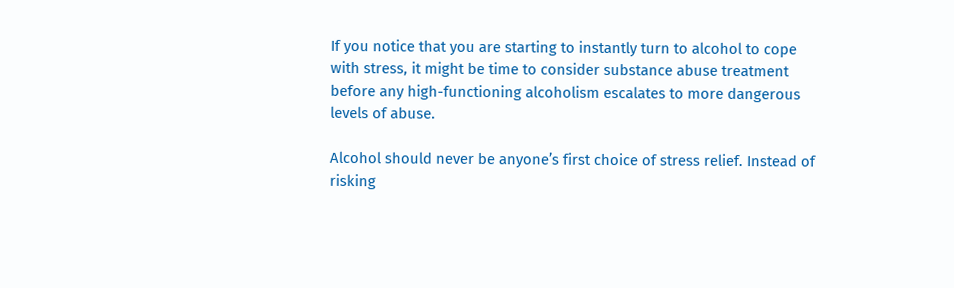If you notice that you are starting to instantly turn to alcohol to cope with stress, it might be time to consider substance abuse treatment before any high-functioning alcoholism escalates to more dangerous levels of abuse.

Alcohol should never be anyone’s first choice of stress relief. Instead of risking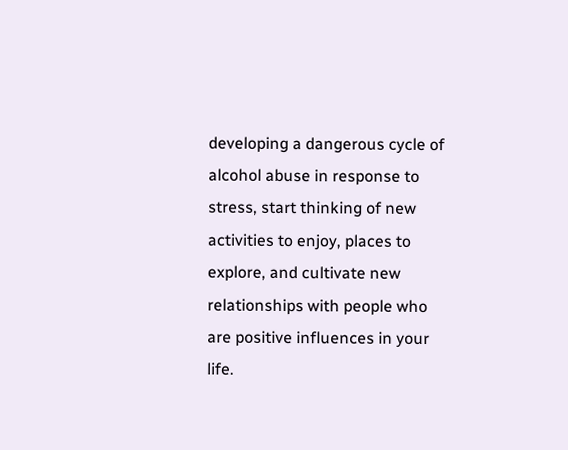developing a dangerous cycle of alcohol abuse in response to stress, start thinking of new activities to enjoy, places to explore, and cultivate new relationships with people who are positive influences in your life.